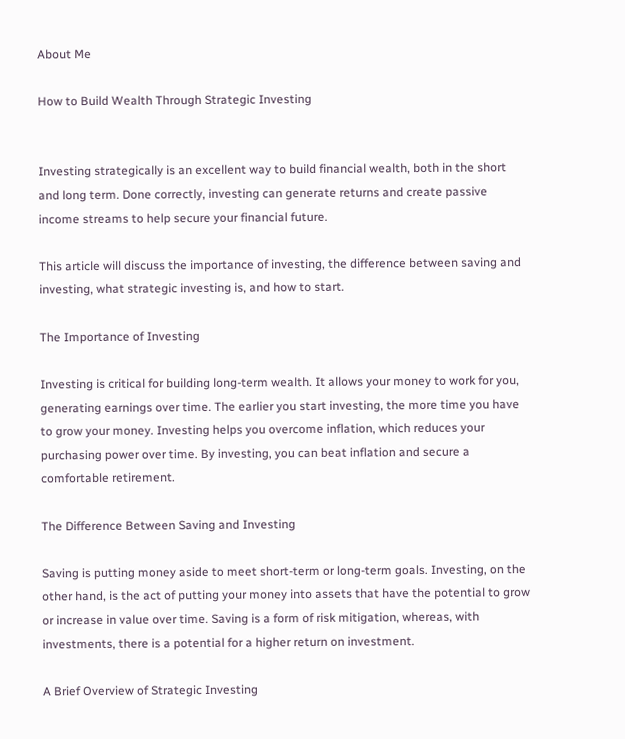About Me

How to Build Wealth Through Strategic Investing


Investing strategically is an excellent way to build financial wealth, both in the short and long term. Done correctly, investing can generate returns and create passive income streams to help secure your financial future.

This article will discuss the importance of investing, the difference between saving and investing, what strategic investing is, and how to start.

The Importance of Investing

Investing is critical for building long-term wealth. It allows your money to work for you, generating earnings over time. The earlier you start investing, the more time you have to grow your money. Investing helps you overcome inflation, which reduces your purchasing power over time. By investing, you can beat inflation and secure a comfortable retirement.

The Difference Between Saving and Investing

Saving is putting money aside to meet short-term or long-term goals. Investing, on the other hand, is the act of putting your money into assets that have the potential to grow or increase in value over time. Saving is a form of risk mitigation, whereas, with investments, there is a potential for a higher return on investment.

A Brief Overview of Strategic Investing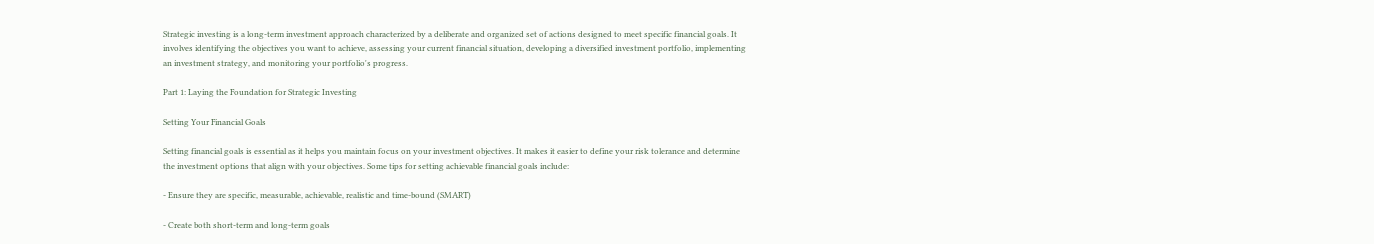Strategic investing is a long-term investment approach characterized by a deliberate and organized set of actions designed to meet specific financial goals. It involves identifying the objectives you want to achieve, assessing your current financial situation, developing a diversified investment portfolio, implementing an investment strategy, and monitoring your portfolio's progress.

Part 1: Laying the Foundation for Strategic Investing

Setting Your Financial Goals

Setting financial goals is essential as it helps you maintain focus on your investment objectives. It makes it easier to define your risk tolerance and determine the investment options that align with your objectives. Some tips for setting achievable financial goals include:

- Ensure they are specific, measurable, achievable, realistic and time-bound (SMART)

- Create both short-term and long-term goals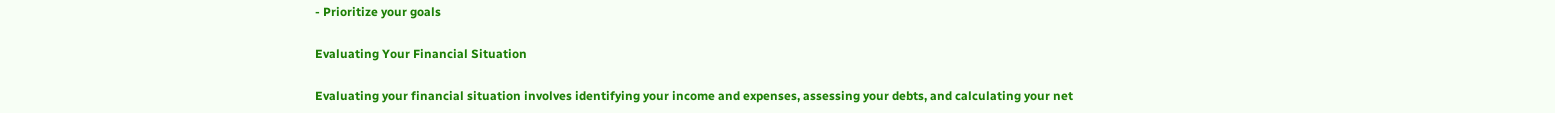- Prioritize your goals

Evaluating Your Financial Situation

Evaluating your financial situation involves identifying your income and expenses, assessing your debts, and calculating your net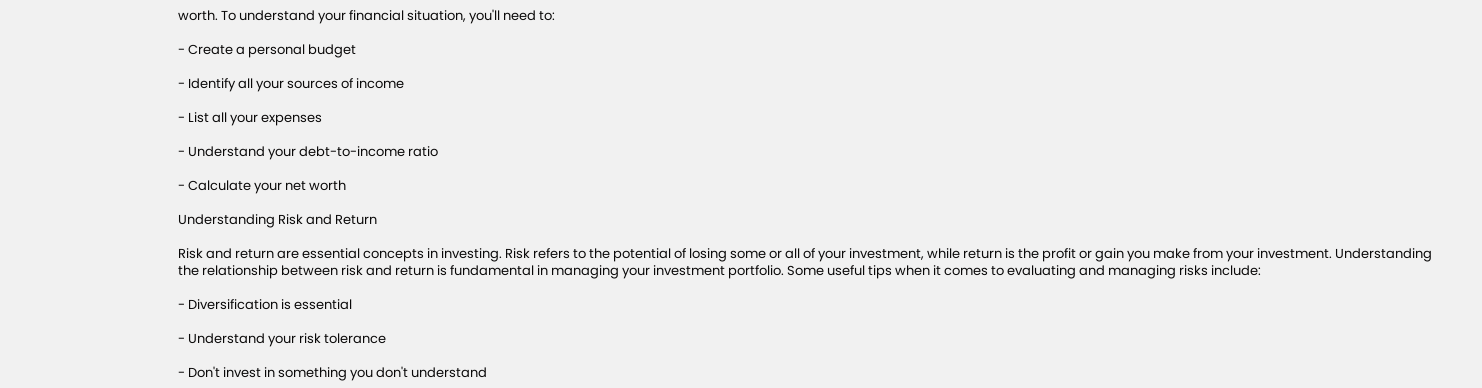worth. To understand your financial situation, you'll need to:

- Create a personal budget

- Identify all your sources of income

- List all your expenses

- Understand your debt-to-income ratio

- Calculate your net worth

Understanding Risk and Return

Risk and return are essential concepts in investing. Risk refers to the potential of losing some or all of your investment, while return is the profit or gain you make from your investment. Understanding the relationship between risk and return is fundamental in managing your investment portfolio. Some useful tips when it comes to evaluating and managing risks include:

- Diversification is essential

- Understand your risk tolerance

- Don't invest in something you don't understand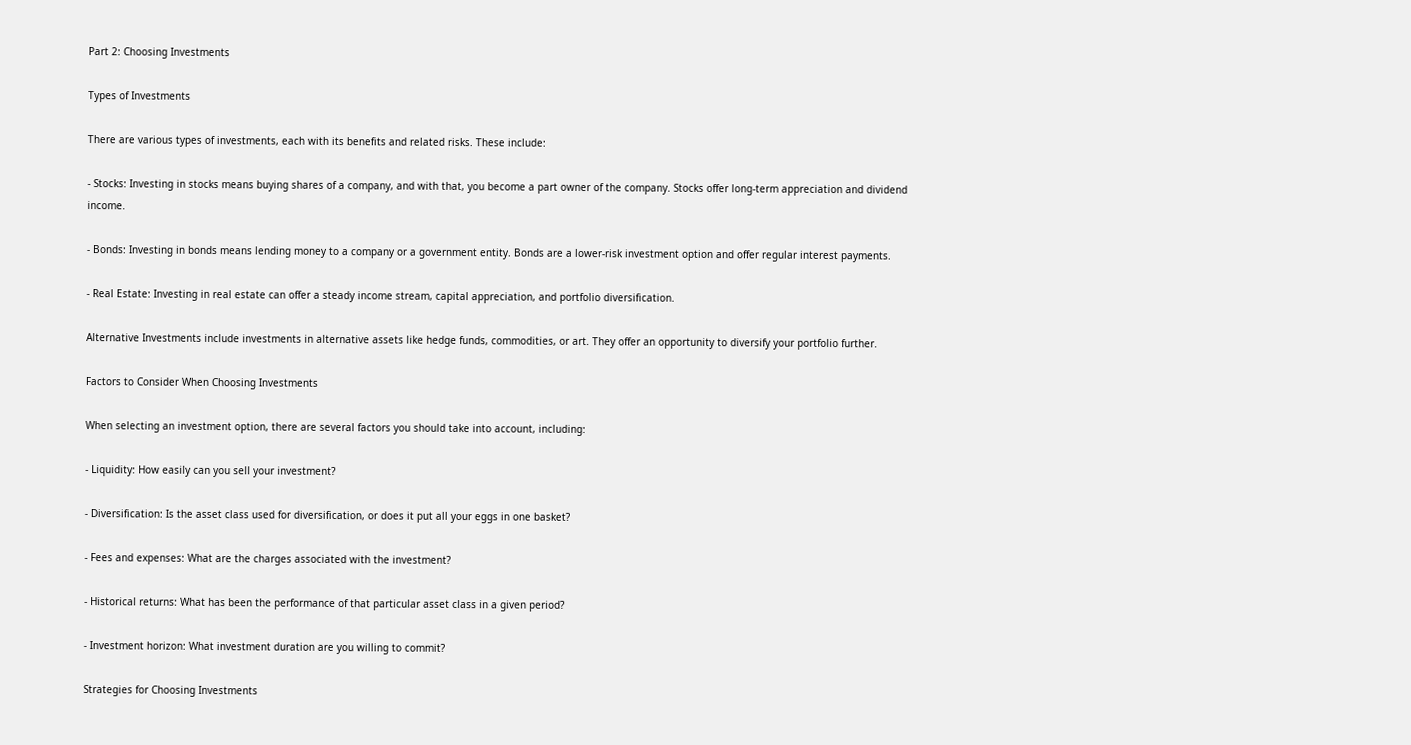Part 2: Choosing Investments

Types of Investments

There are various types of investments, each with its benefits and related risks. These include:

- Stocks: Investing in stocks means buying shares of a company, and with that, you become a part owner of the company. Stocks offer long-term appreciation and dividend income.

- Bonds: Investing in bonds means lending money to a company or a government entity. Bonds are a lower-risk investment option and offer regular interest payments.

- Real Estate: Investing in real estate can offer a steady income stream, capital appreciation, and portfolio diversification.

Alternative Investments include investments in alternative assets like hedge funds, commodities, or art. They offer an opportunity to diversify your portfolio further.

Factors to Consider When Choosing Investments

When selecting an investment option, there are several factors you should take into account, including:

- Liquidity: How easily can you sell your investment?

- Diversification: Is the asset class used for diversification, or does it put all your eggs in one basket?

- Fees and expenses: What are the charges associated with the investment?

- Historical returns: What has been the performance of that particular asset class in a given period?

- Investment horizon: What investment duration are you willing to commit?

Strategies for Choosing Investments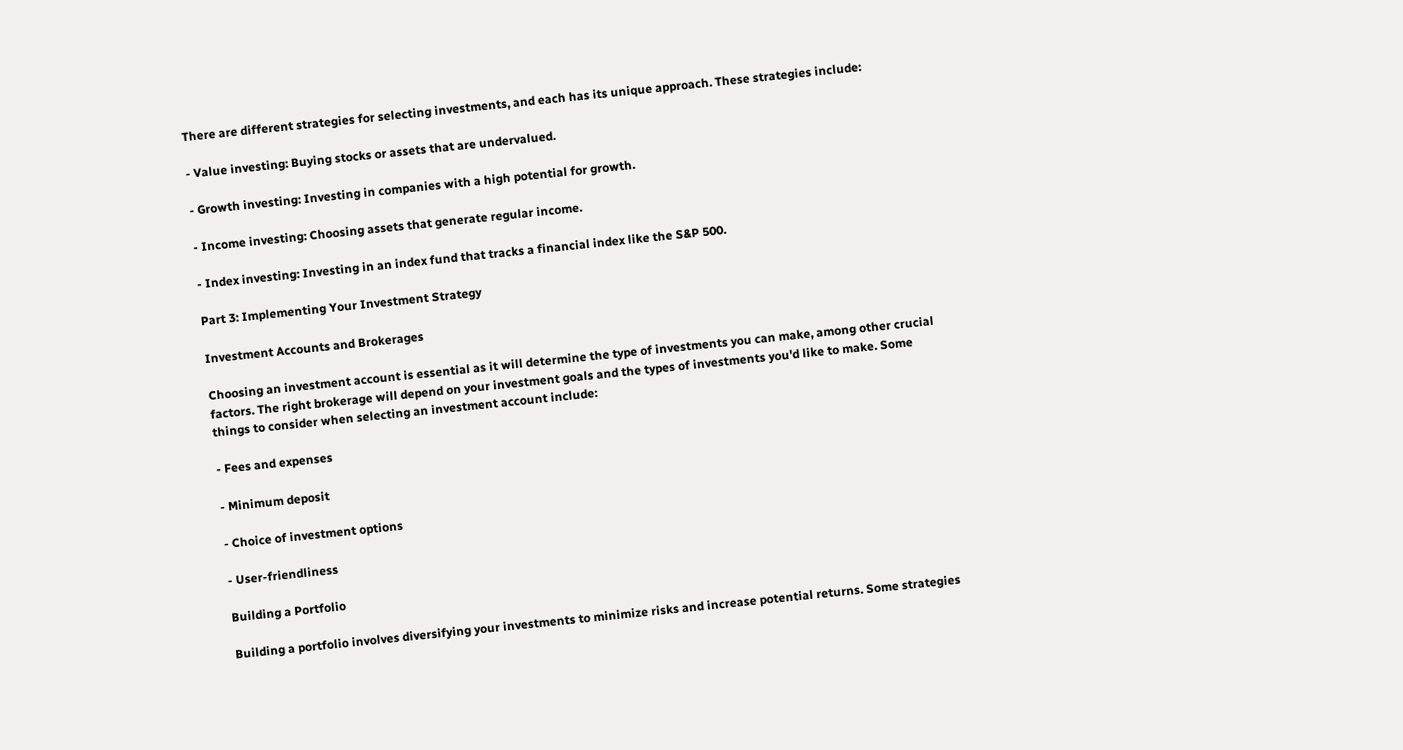There are different strategies for selecting investments, and each has its unique approach. These strategies include:

- Value investing: Buying stocks or assets that are undervalued.

- Growth investing: Investing in companies with a high potential for growth.

- Income investing: Choosing assets that generate regular income.

- Index investing: Investing in an index fund that tracks a financial index like the S&P 500.

Part 3: Implementing Your Investment Strategy

Investment Accounts and Brokerages

Choosing an investment account is essential as it will determine the type of investments you can make, among other crucial factors. The right brokerage will depend on your investment goals and the types of investments you'd like to make. Some things to consider when selecting an investment account include:

- Fees and expenses

- Minimum deposit

- Choice of investment options

- User-friendliness

Building a Portfolio

Building a portfolio involves diversifying your investments to minimize risks and increase potential returns. Some strategies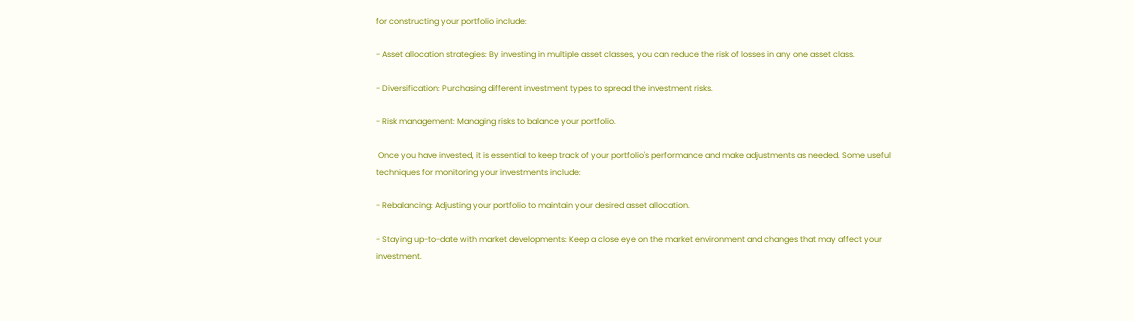for constructing your portfolio include:

- Asset allocation strategies: By investing in multiple asset classes, you can reduce the risk of losses in any one asset class.

- Diversification: Purchasing different investment types to spread the investment risks.

- Risk management: Managing risks to balance your portfolio.

 Once you have invested, it is essential to keep track of your portfolio's performance and make adjustments as needed. Some useful techniques for monitoring your investments include:

- Rebalancing: Adjusting your portfolio to maintain your desired asset allocation.

- Staying up-to-date with market developments: Keep a close eye on the market environment and changes that may affect your investment.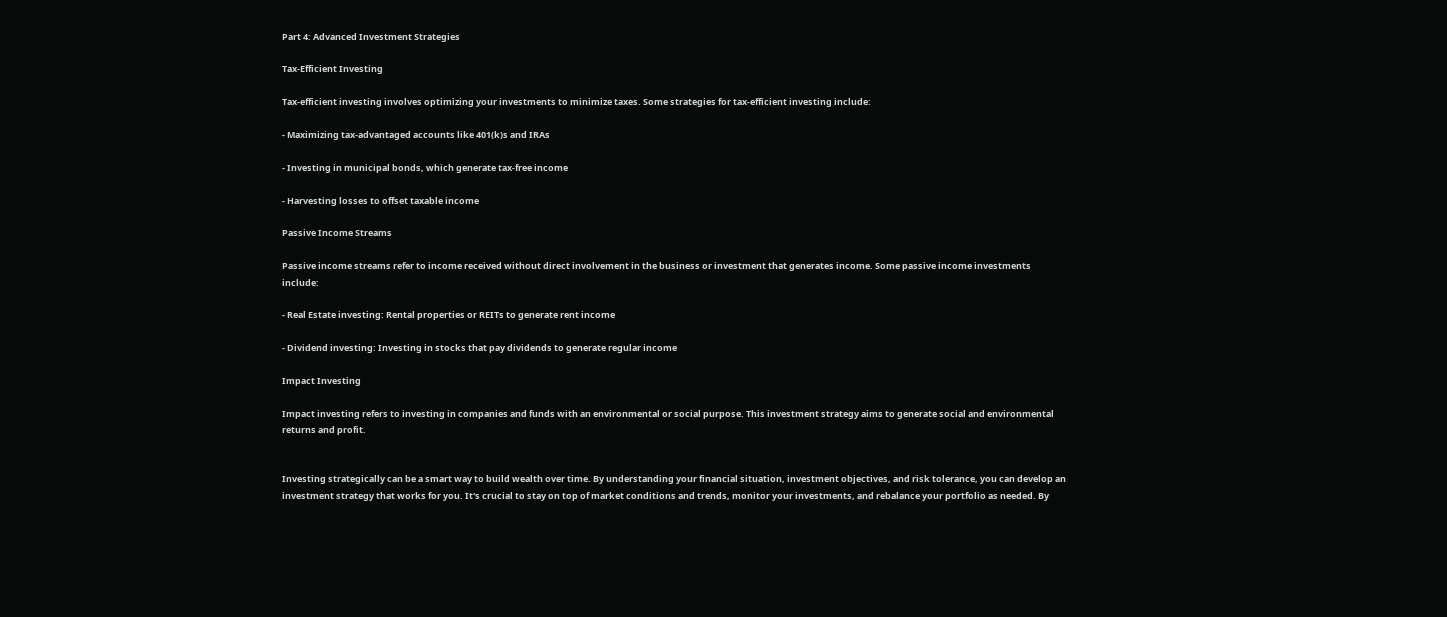Part 4: Advanced Investment Strategies

Tax-Efficient Investing

Tax-efficient investing involves optimizing your investments to minimize taxes. Some strategies for tax-efficient investing include:

- Maximizing tax-advantaged accounts like 401(k)s and IRAs

- Investing in municipal bonds, which generate tax-free income

- Harvesting losses to offset taxable income

Passive Income Streams

Passive income streams refer to income received without direct involvement in the business or investment that generates income. Some passive income investments include:

- Real Estate investing: Rental properties or REITs to generate rent income

- Dividend investing: Investing in stocks that pay dividends to generate regular income

Impact Investing

Impact investing refers to investing in companies and funds with an environmental or social purpose. This investment strategy aims to generate social and environmental returns and profit.


Investing strategically can be a smart way to build wealth over time. By understanding your financial situation, investment objectives, and risk tolerance, you can develop an investment strategy that works for you. It's crucial to stay on top of market conditions and trends, monitor your investments, and rebalance your portfolio as needed. By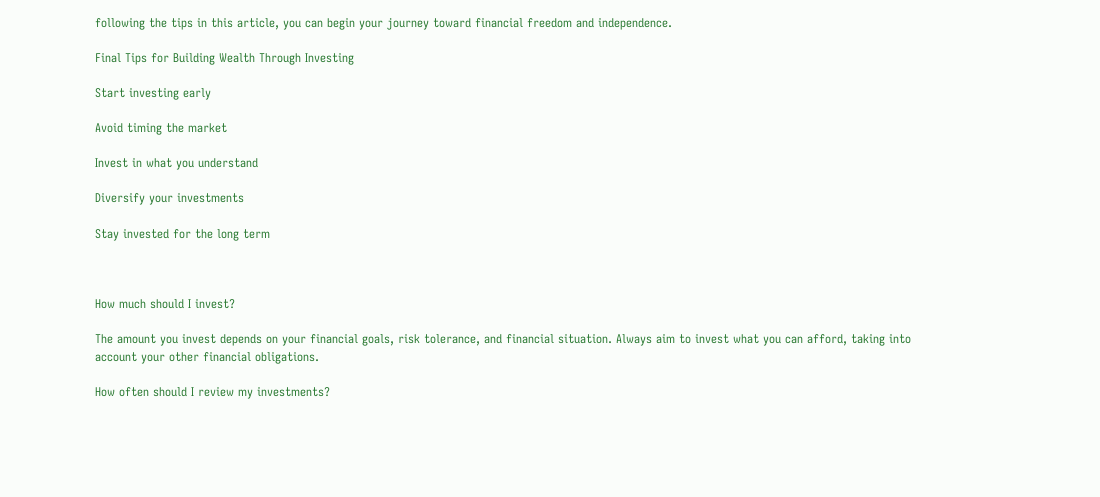following the tips in this article, you can begin your journey toward financial freedom and independence.

Final Tips for Building Wealth Through Investing

Start investing early

Avoid timing the market

Invest in what you understand

Diversify your investments

Stay invested for the long term



How much should I invest?

The amount you invest depends on your financial goals, risk tolerance, and financial situation. Always aim to invest what you can afford, taking into account your other financial obligations.

How often should I review my investments?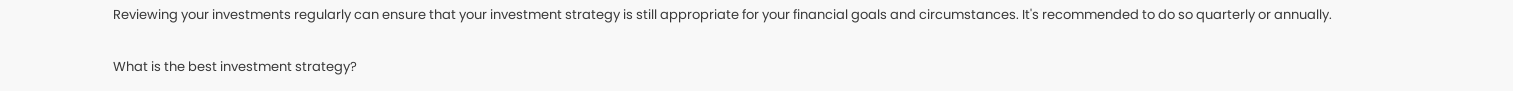Reviewing your investments regularly can ensure that your investment strategy is still appropriate for your financial goals and circumstances. It's recommended to do so quarterly or annually.

What is the best investment strategy?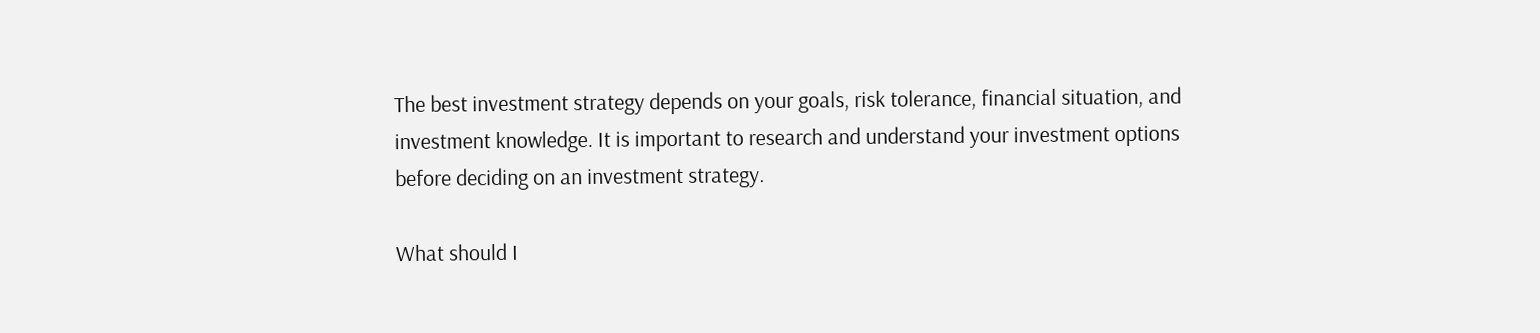The best investment strategy depends on your goals, risk tolerance, financial situation, and investment knowledge. It is important to research and understand your investment options before deciding on an investment strategy.

What should I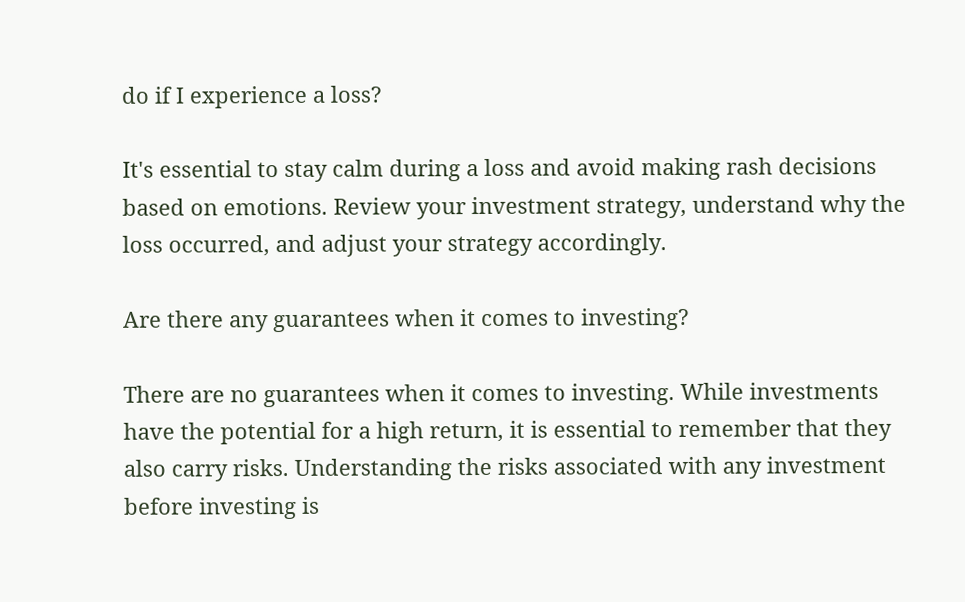do if I experience a loss?

It's essential to stay calm during a loss and avoid making rash decisions based on emotions. Review your investment strategy, understand why the loss occurred, and adjust your strategy accordingly.

Are there any guarantees when it comes to investing?

There are no guarantees when it comes to investing. While investments have the potential for a high return, it is essential to remember that they also carry risks. Understanding the risks associated with any investment before investing is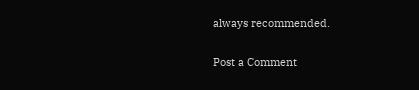always recommended.

Post a Comment